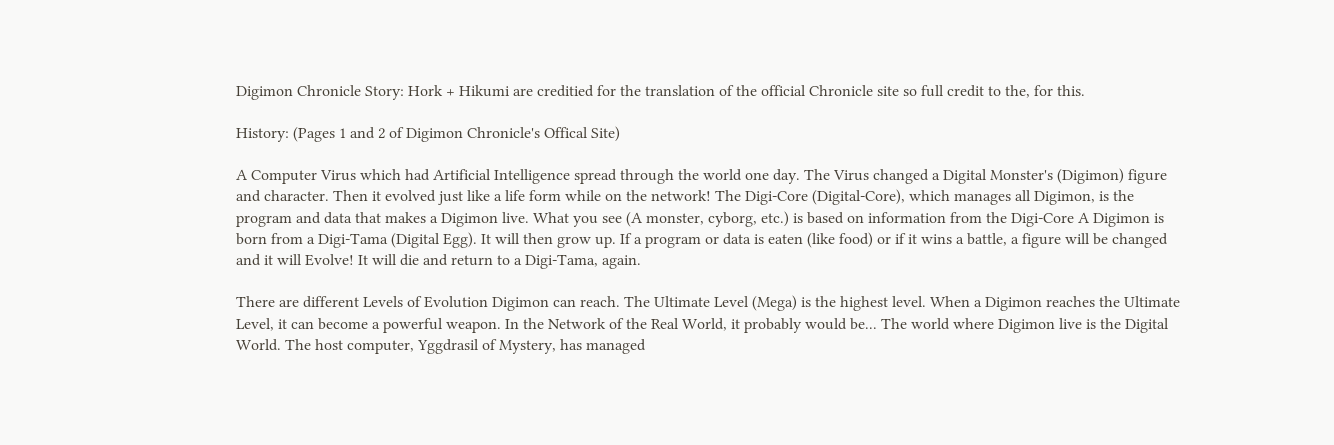Digimon Chronicle Story: Hork + Hikumi are creditied for the translation of the official Chronicle site so full credit to the, for this.

History: (Pages 1 and 2 of Digimon Chronicle's Offical Site)

A Computer Virus which had Artificial Intelligence spread through the world one day. The Virus changed a Digital Monster's (Digimon) figure and character. Then it evolved just like a life form while on the network! The Digi-Core (Digital-Core), which manages all Digimon, is the program and data that makes a Digimon live. What you see (A monster, cyborg, etc.) is based on information from the Digi-Core A Digimon is born from a Digi-Tama (Digital Egg). It will then grow up. If a program or data is eaten (like food) or if it wins a battle, a figure will be changed and it will Evolve! It will die and return to a Digi-Tama, again.

There are different Levels of Evolution Digimon can reach. The Ultimate Level (Mega) is the highest level. When a Digimon reaches the Ultimate Level, it can become a powerful weapon. In the Network of the Real World, it probably would be... The world where Digimon live is the Digital World. The host computer, Yggdrasil of Mystery, has managed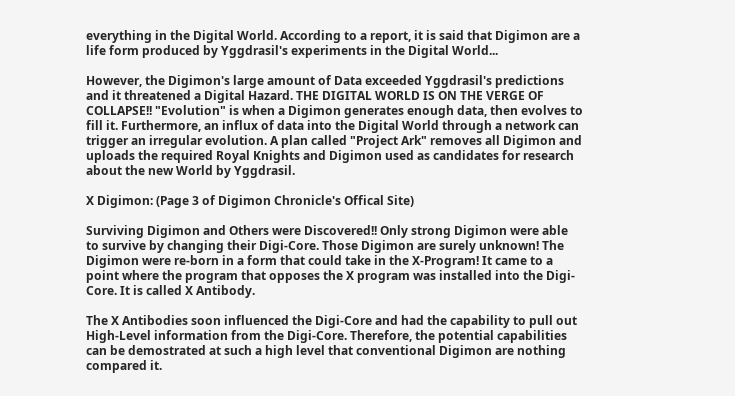everything in the Digital World. According to a report, it is said that Digimon are a life form produced by Yggdrasil's experiments in the Digital World...

However, the Digimon's large amount of Data exceeded Yggdrasil's predictions and it threatened a Digital Hazard. THE DIGITAL WORLD IS ON THE VERGE OF COLLAPSE!! "Evolution" is when a Digimon generates enough data, then evolves to fill it. Furthermore, an influx of data into the Digital World through a network can trigger an irregular evolution. A plan called "Project Ark" removes all Digimon and uploads the required Royal Knights and Digimon used as candidates for research about the new World by Yggdrasil.

X Digimon: (Page 3 of Digimon Chronicle's Offical Site)

Surviving Digimon and Others were Discovered!! Only strong Digimon were able to survive by changing their Digi-Core. Those Digimon are surely unknown! The Digimon were re-born in a form that could take in the X-Program! It came to a point where the program that opposes the X program was installed into the Digi-Core. It is called X Antibody.

The X Antibodies soon influenced the Digi-Core and had the capability to pull out High-Level information from the Digi-Core. Therefore, the potential capabilities can be demostrated at such a high level that conventional Digimon are nothing compared it.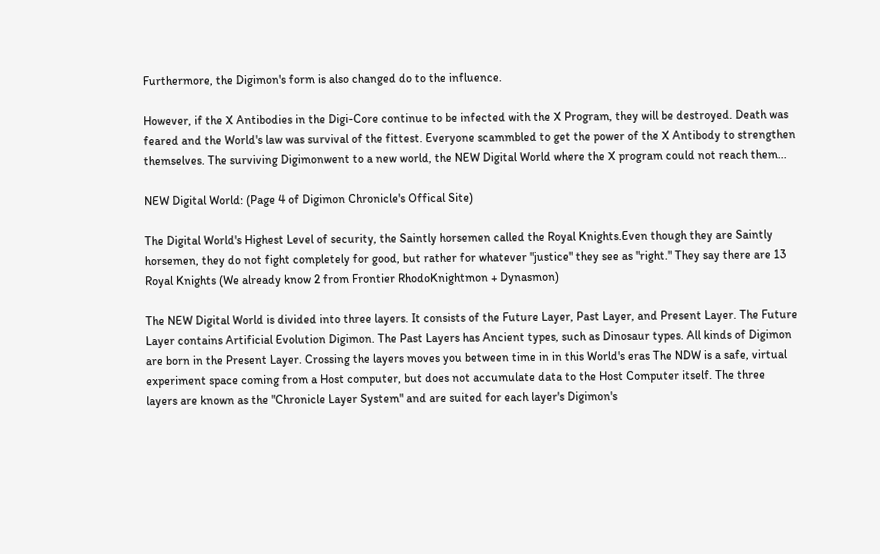Furthermore, the Digimon's form is also changed do to the influence.

However, if the X Antibodies in the Digi-Core continue to be infected with the X Program, they will be destroyed. Death was feared and the World's law was survival of the fittest. Everyone scammbled to get the power of the X Antibody to strengthen themselves. The surviving Digimonwent to a new world, the NEW Digital World where the X program could not reach them...

NEW Digital World: (Page 4 of Digimon Chronicle's Offical Site)

The Digital World's Highest Level of security, the Saintly horsemen called the Royal Knights.Even though they are Saintly horsemen, they do not fight completely for good, but rather for whatever "justice" they see as "right." They say there are 13 Royal Knights (We already know 2 from Frontier RhodoKnightmon + Dynasmon)

The NEW Digital World is divided into three layers. It consists of the Future Layer, Past Layer, and Present Layer. The Future Layer contains Artificial Evolution Digimon. The Past Layers has Ancient types, such as Dinosaur types. All kinds of Digimon are born in the Present Layer. Crossing the layers moves you between time in in this World's eras The NDW is a safe, virtual experiment space coming from a Host computer, but does not accumulate data to the Host Computer itself. The three layers are known as the "Chronicle Layer System" and are suited for each layer's Digimon's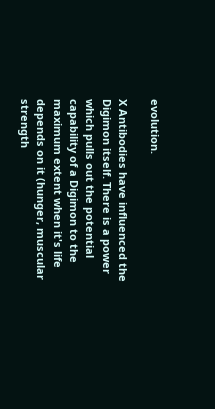evolution.

X Antibodies have influenced the Digimon itself. There is a power which pulls out the potential capability of a Digimon to the maximum extent when it's life depends on it (hunger, muscular strength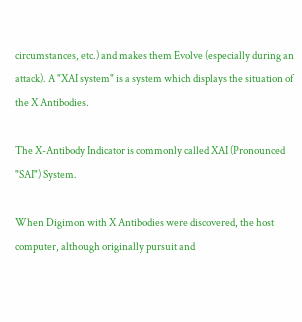circumstances, etc.) and makes them Evolve (especially during an attack). A "XAI system" is a system which displays the situation of the X Antibodies.

The X-Antibody Indicator is commonly called XAI (Pronounced "SAI") System.

When Digimon with X Antibodies were discovered, the host computer, although originally pursuit and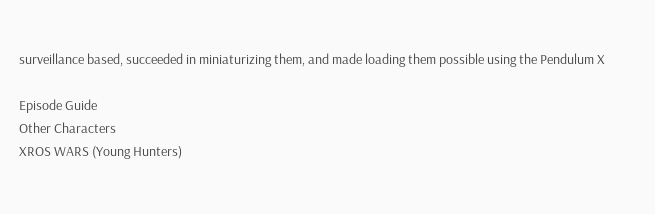surveillance based, succeeded in miniaturizing them, and made loading them possible using the Pendulum X

Episode Guide
Other Characters
XROS WARS (Young Hunters)